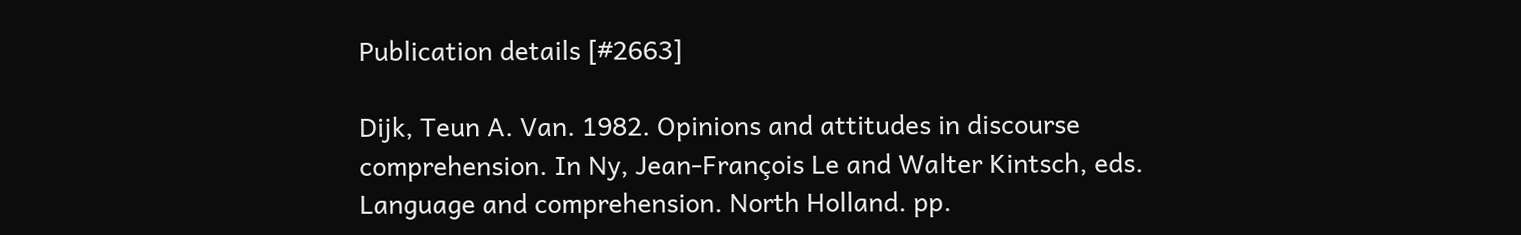Publication details [#2663]

Dijk, Teun A. Van. 1982. Opinions and attitudes in discourse comprehension. In Ny, Jean-François Le and Walter Kintsch, eds. Language and comprehension. North Holland. pp.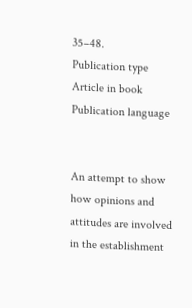35–48.
Publication type
Article in book
Publication language


An attempt to show how opinions and attitudes are involved in the establishment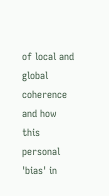of local and global coherence and how this personal 'bias' in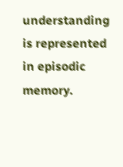understanding is represented in episodic memory.